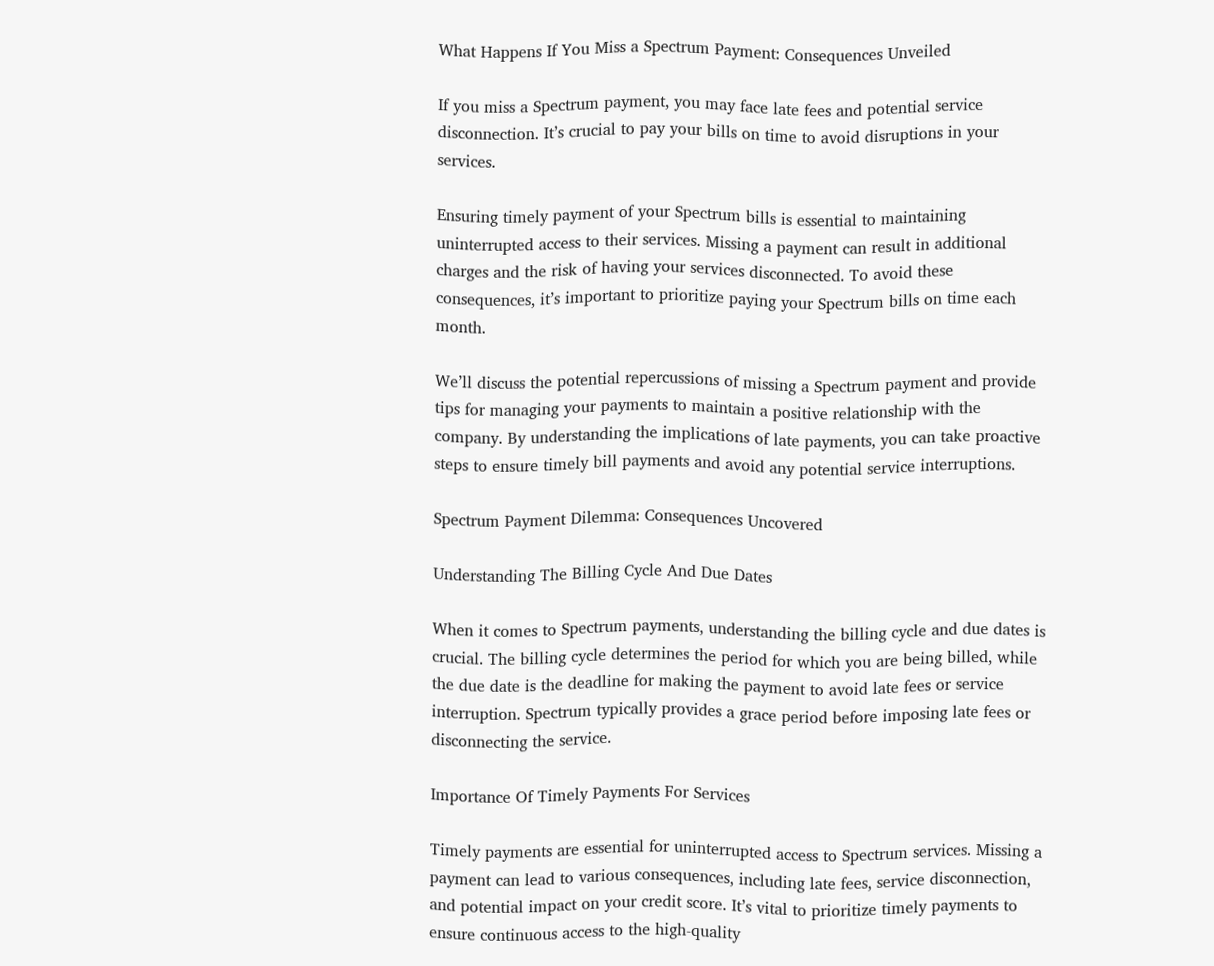What Happens If You Miss a Spectrum Payment: Consequences Unveiled

If you miss a Spectrum payment, you may face late fees and potential service disconnection. It’s crucial to pay your bills on time to avoid disruptions in your services.

Ensuring timely payment of your Spectrum bills is essential to maintaining uninterrupted access to their services. Missing a payment can result in additional charges and the risk of having your services disconnected. To avoid these consequences, it’s important to prioritize paying your Spectrum bills on time each month.

We’ll discuss the potential repercussions of missing a Spectrum payment and provide tips for managing your payments to maintain a positive relationship with the company. By understanding the implications of late payments, you can take proactive steps to ensure timely bill payments and avoid any potential service interruptions.

Spectrum Payment Dilemma: Consequences Uncovered

Understanding The Billing Cycle And Due Dates

When it comes to Spectrum payments, understanding the billing cycle and due dates is crucial. The billing cycle determines the period for which you are being billed, while the due date is the deadline for making the payment to avoid late fees or service interruption. Spectrum typically provides a grace period before imposing late fees or disconnecting the service.

Importance Of Timely Payments For Services

Timely payments are essential for uninterrupted access to Spectrum services. Missing a payment can lead to various consequences, including late fees, service disconnection, and potential impact on your credit score. It’s vital to prioritize timely payments to ensure continuous access to the high-quality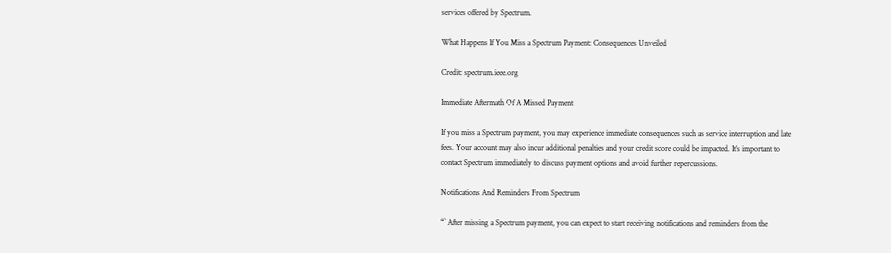services offered by Spectrum.

What Happens If You Miss a Spectrum Payment: Consequences Unveiled

Credit: spectrum.ieee.org

Immediate Aftermath Of A Missed Payment

If you miss a Spectrum payment, you may experience immediate consequences such as service interruption and late fees. Your account may also incur additional penalties and your credit score could be impacted. It’s important to contact Spectrum immediately to discuss payment options and avoid further repercussions.

Notifications And Reminders From Spectrum

“` After missing a Spectrum payment, you can expect to start receiving notifications and reminders from the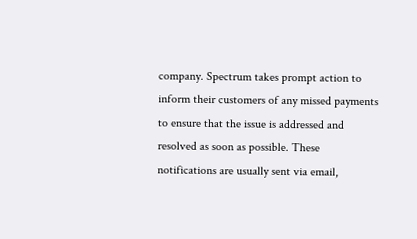company. Spectrum takes prompt action to inform their customers of any missed payments to ensure that the issue is addressed and resolved as soon as possible. These notifications are usually sent via email,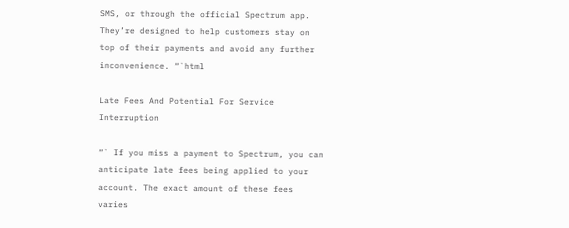SMS, or through the official Spectrum app. They’re designed to help customers stay on top of their payments and avoid any further inconvenience. “`html

Late Fees And Potential For Service Interruption

“` If you miss a payment to Spectrum, you can anticipate late fees being applied to your account. The exact amount of these fees varies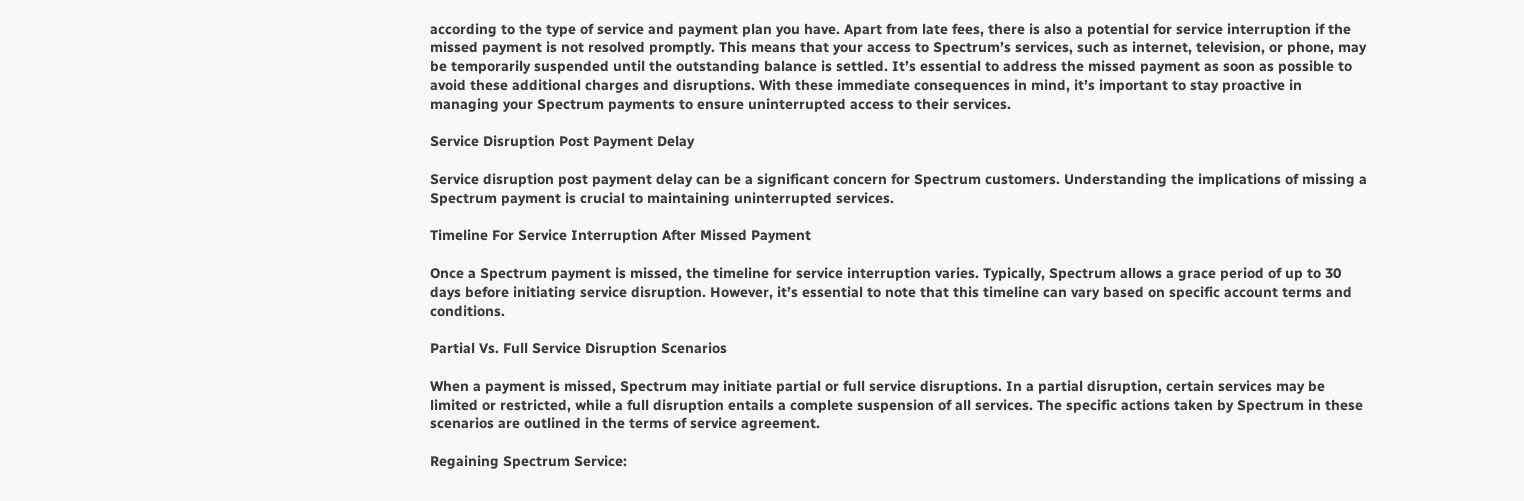according to the type of service and payment plan you have. Apart from late fees, there is also a potential for service interruption if the missed payment is not resolved promptly. This means that your access to Spectrum’s services, such as internet, television, or phone, may be temporarily suspended until the outstanding balance is settled. It’s essential to address the missed payment as soon as possible to avoid these additional charges and disruptions. With these immediate consequences in mind, it’s important to stay proactive in managing your Spectrum payments to ensure uninterrupted access to their services.

Service Disruption Post Payment Delay

Service disruption post payment delay can be a significant concern for Spectrum customers. Understanding the implications of missing a Spectrum payment is crucial to maintaining uninterrupted services.

Timeline For Service Interruption After Missed Payment

Once a Spectrum payment is missed, the timeline for service interruption varies. Typically, Spectrum allows a grace period of up to 30 days before initiating service disruption. However, it’s essential to note that this timeline can vary based on specific account terms and conditions.

Partial Vs. Full Service Disruption Scenarios

When a payment is missed, Spectrum may initiate partial or full service disruptions. In a partial disruption, certain services may be limited or restricted, while a full disruption entails a complete suspension of all services. The specific actions taken by Spectrum in these scenarios are outlined in the terms of service agreement.

Regaining Spectrum Service: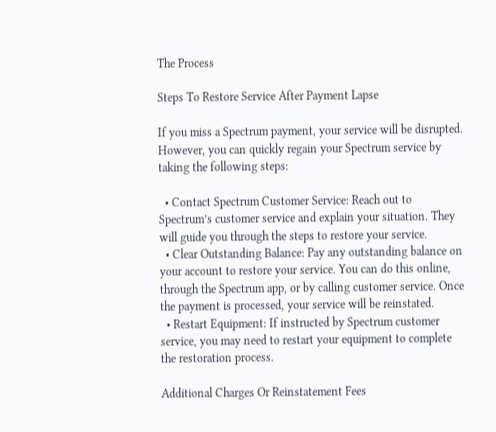The Process

Steps To Restore Service After Payment Lapse

If you miss a Spectrum payment, your service will be disrupted. However, you can quickly regain your Spectrum service by taking the following steps:

  • Contact Spectrum Customer Service: Reach out to Spectrum’s customer service and explain your situation. They will guide you through the steps to restore your service.
  • Clear Outstanding Balance: Pay any outstanding balance on your account to restore your service. You can do this online, through the Spectrum app, or by calling customer service. Once the payment is processed, your service will be reinstated.
  • Restart Equipment: If instructed by Spectrum customer service, you may need to restart your equipment to complete the restoration process.

Additional Charges Or Reinstatement Fees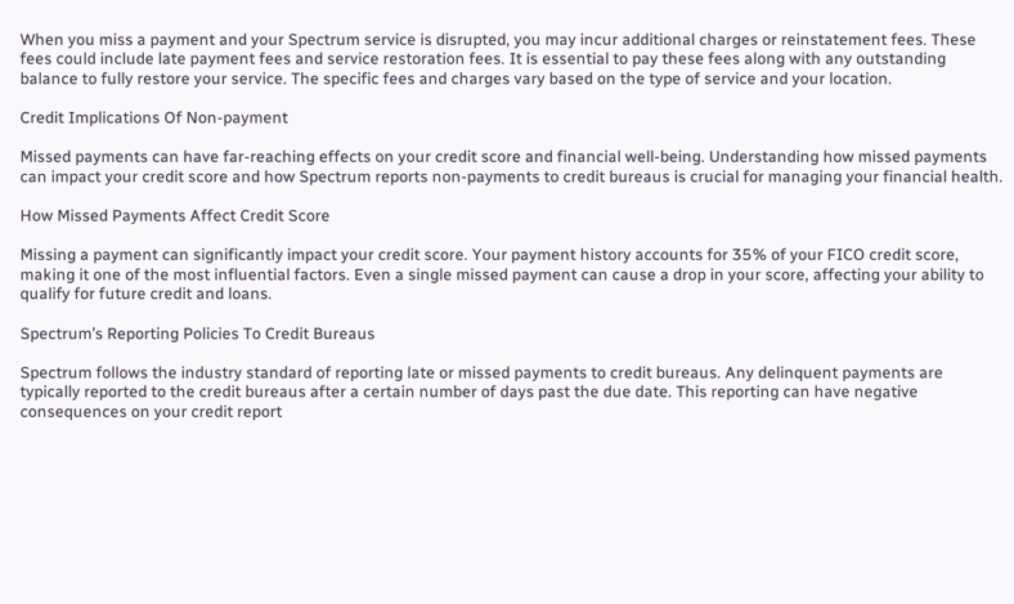When you miss a payment and your Spectrum service is disrupted, you may incur additional charges or reinstatement fees. These fees could include late payment fees and service restoration fees. It is essential to pay these fees along with any outstanding balance to fully restore your service. The specific fees and charges vary based on the type of service and your location.

Credit Implications Of Non-payment

Missed payments can have far-reaching effects on your credit score and financial well-being. Understanding how missed payments can impact your credit score and how Spectrum reports non-payments to credit bureaus is crucial for managing your financial health.

How Missed Payments Affect Credit Score

Missing a payment can significantly impact your credit score. Your payment history accounts for 35% of your FICO credit score, making it one of the most influential factors. Even a single missed payment can cause a drop in your score, affecting your ability to qualify for future credit and loans.

Spectrum’s Reporting Policies To Credit Bureaus

Spectrum follows the industry standard of reporting late or missed payments to credit bureaus. Any delinquent payments are typically reported to the credit bureaus after a certain number of days past the due date. This reporting can have negative consequences on your credit report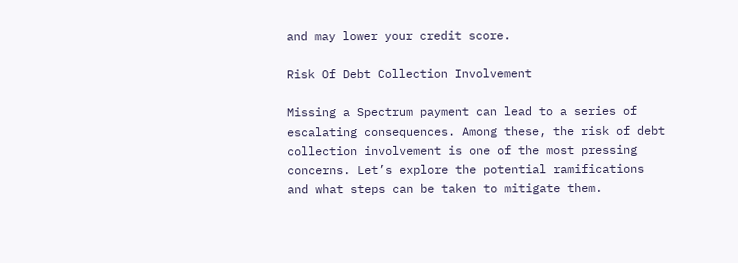and may lower your credit score.

Risk Of Debt Collection Involvement

Missing a Spectrum payment can lead to a series of escalating consequences. Among these, the risk of debt collection involvement is one of the most pressing concerns. Let’s explore the potential ramifications and what steps can be taken to mitigate them.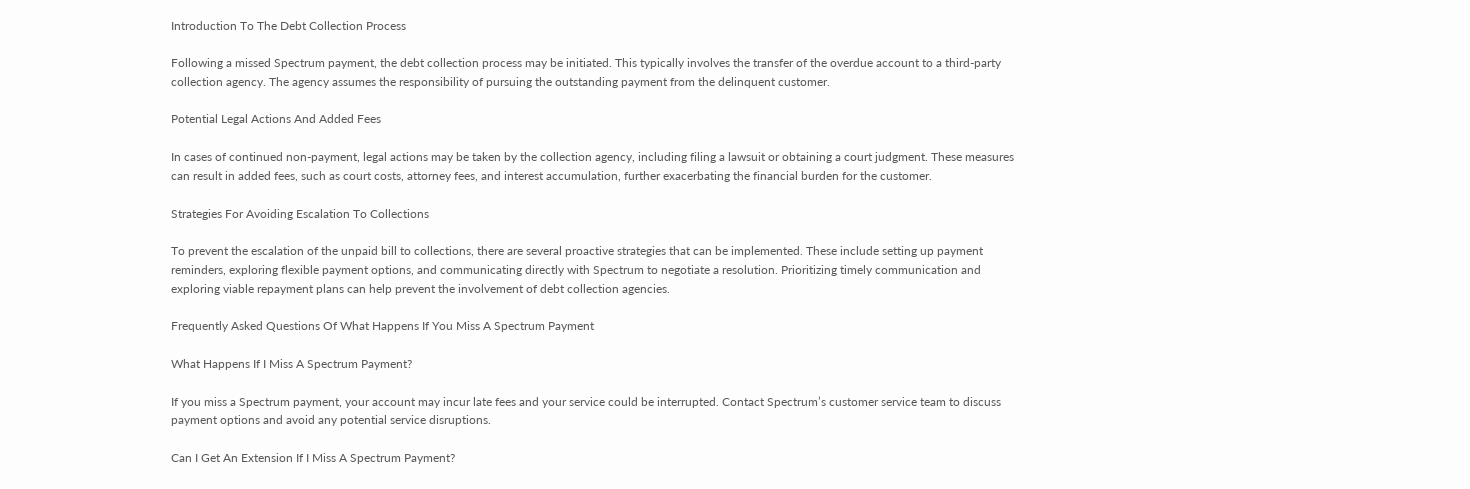Introduction To The Debt Collection Process

Following a missed Spectrum payment, the debt collection process may be initiated. This typically involves the transfer of the overdue account to a third-party collection agency. The agency assumes the responsibility of pursuing the outstanding payment from the delinquent customer.

Potential Legal Actions And Added Fees

In cases of continued non-payment, legal actions may be taken by the collection agency, including filing a lawsuit or obtaining a court judgment. These measures can result in added fees, such as court costs, attorney fees, and interest accumulation, further exacerbating the financial burden for the customer.

Strategies For Avoiding Escalation To Collections

To prevent the escalation of the unpaid bill to collections, there are several proactive strategies that can be implemented. These include setting up payment reminders, exploring flexible payment options, and communicating directly with Spectrum to negotiate a resolution. Prioritizing timely communication and exploring viable repayment plans can help prevent the involvement of debt collection agencies.

Frequently Asked Questions Of What Happens If You Miss A Spectrum Payment

What Happens If I Miss A Spectrum Payment?

If you miss a Spectrum payment, your account may incur late fees and your service could be interrupted. Contact Spectrum’s customer service team to discuss payment options and avoid any potential service disruptions.

Can I Get An Extension If I Miss A Spectrum Payment?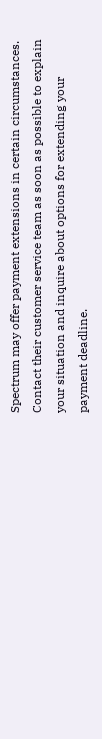Spectrum may offer payment extensions in certain circumstances. Contact their customer service team as soon as possible to explain your situation and inquire about options for extending your payment deadline.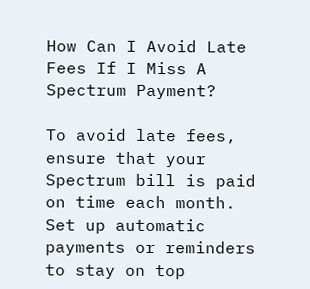How Can I Avoid Late Fees If I Miss A Spectrum Payment?

To avoid late fees, ensure that your Spectrum bill is paid on time each month. Set up automatic payments or reminders to stay on top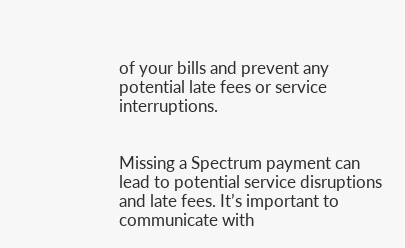of your bills and prevent any potential late fees or service interruptions.


Missing a Spectrum payment can lead to potential service disruptions and late fees. It’s important to communicate with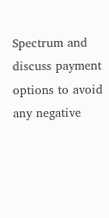Spectrum and discuss payment options to avoid any negative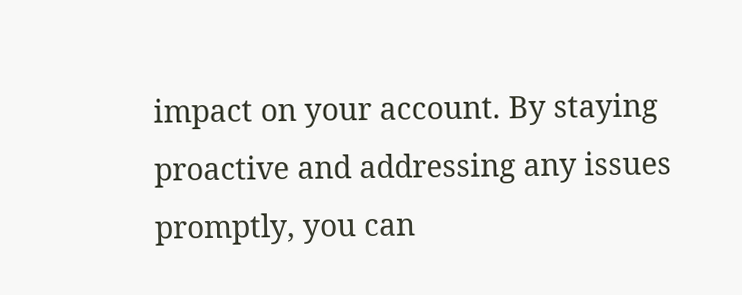impact on your account. By staying proactive and addressing any issues promptly, you can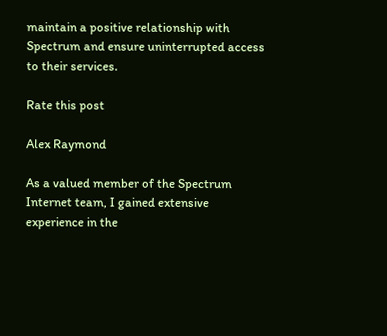maintain a positive relationship with Spectrum and ensure uninterrupted access to their services.

Rate this post

Alex Raymond

As a valued member of the Spectrum Internet team, I gained extensive experience in the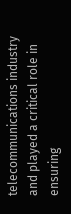telecommunications industry and played a critical role in ensuring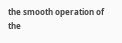the smooth operation of the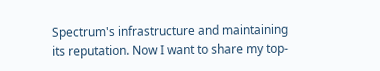Spectrum's infrastructure and maintaining its reputation. Now I want to share my top-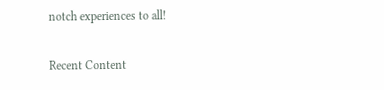notch experiences to all!

Recent Content